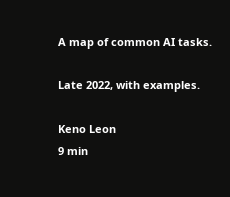A map of common AI tasks.

Late 2022, with examples.

Keno Leon
9 min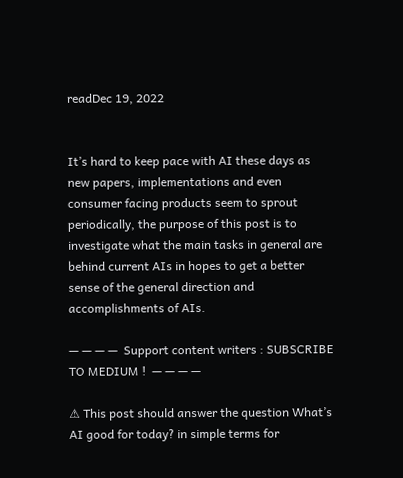readDec 19, 2022


It’s hard to keep pace with AI these days as new papers, implementations and even consumer facing products seem to sprout periodically, the purpose of this post is to investigate what the main tasks in general are behind current AIs in hopes to get a better sense of the general direction and accomplishments of AIs.

— — — —  Support content writers : SUBSCRIBE TO MEDIUM !  — — — —

⚠ This post should answer the question What’s AI good for today? in simple terms for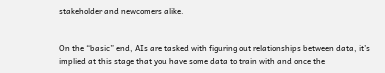stakeholder and newcomers alike.


On the “basic” end, AIs are tasked with figuring out relationships between data, it’s implied at this stage that you have some data to train with and once the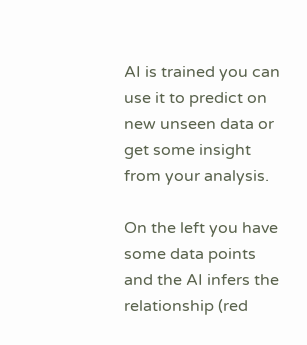AI is trained you can use it to predict on new unseen data or get some insight from your analysis.

On the left you have some data points and the AI infers the relationship (red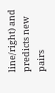line/right) and predicts new pairs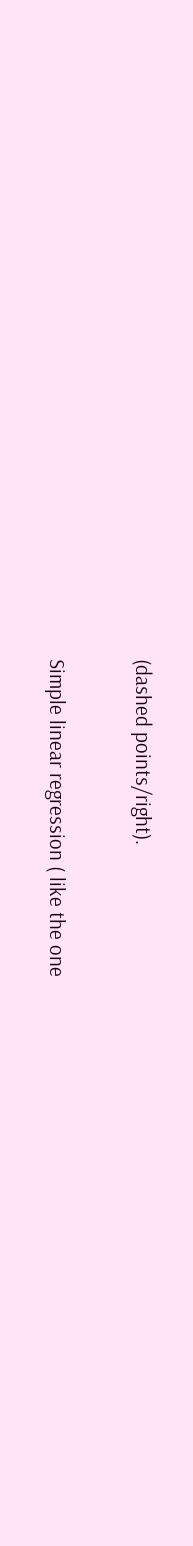(dashed points/right).

Simple linear regression ( like the one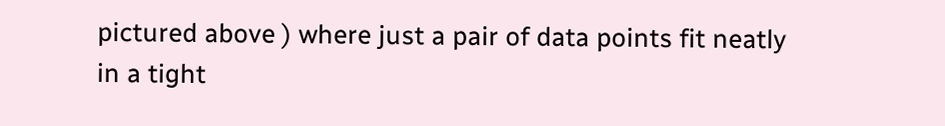pictured above ) where just a pair of data points fit neatly in a tight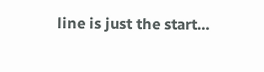line is just the start…